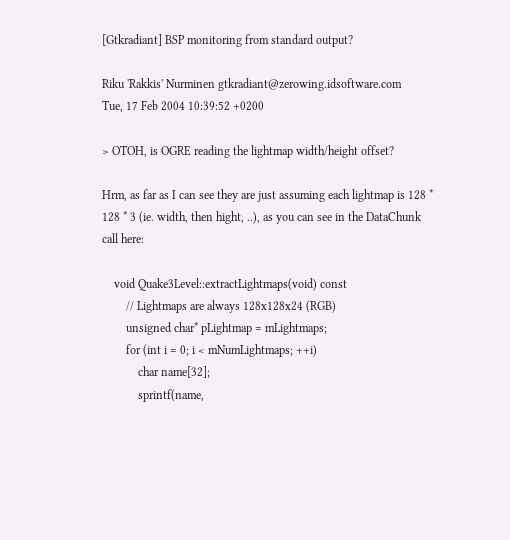[Gtkradiant] BSP monitoring from standard output?

Riku 'Rakkis' Nurminen gtkradiant@zerowing.idsoftware.com
Tue, 17 Feb 2004 10:39:52 +0200

> OTOH, is OGRE reading the lightmap width/height offset?

Hrm, as far as I can see they are just assuming each lightmap is 128 *
128 * 3 (ie. width, then hight, ..), as you can see in the DataChunk
call here:

    void Quake3Level::extractLightmaps(void) const
        // Lightmaps are always 128x128x24 (RGB)
        unsigned char* pLightmap = mLightmaps;
        for (int i = 0; i < mNumLightmaps; ++i)
            char name[32];
            sprintf(name,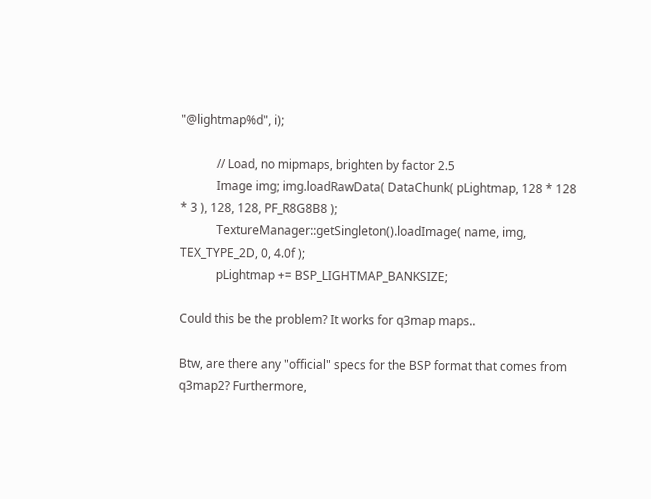"@lightmap%d", i);

            // Load, no mipmaps, brighten by factor 2.5
            Image img; img.loadRawData( DataChunk( pLightmap, 128 * 128
* 3 ), 128, 128, PF_R8G8B8 );
            TextureManager::getSingleton().loadImage( name, img,
TEX_TYPE_2D, 0, 4.0f );
            pLightmap += BSP_LIGHTMAP_BANKSIZE;

Could this be the problem? It works for q3map maps..

Btw, are there any "official" specs for the BSP format that comes from
q3map2? Furthermore,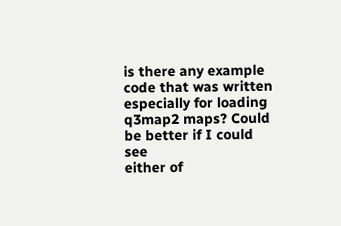is there any example code that was written
especially for loading q3map2 maps? Could be better if I could see
either of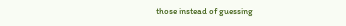those instead of guessing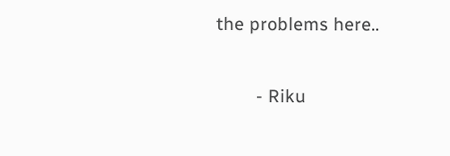the problems here..

        - Riku